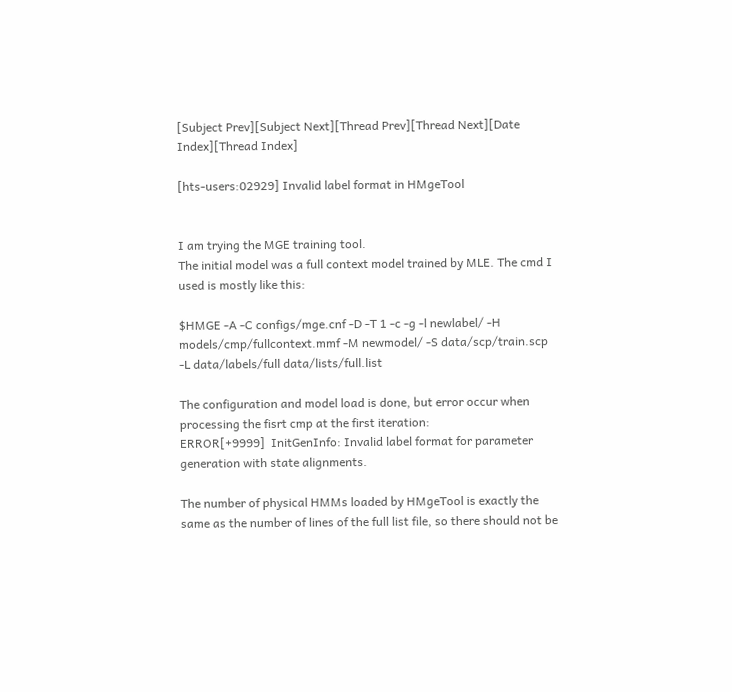[Subject Prev][Subject Next][Thread Prev][Thread Next][Date Index][Thread Index]

[hts-users:02929] Invalid label format in HMgeTool


I am trying the MGE training tool.
The initial model was a full context model trained by MLE. The cmd I used is mostly like this:

$HMGE -A -C configs/mge.cnf -D -T 1 -c -g -l newlabel/ -H models/cmp/fullcontext.mmf -M newmodel/ -S data/scp/train.scp -L data/labels/full data/lists/full.list

The configuration and model load is done, but error occur when processing the fisrt cmp at the first iteration:
ERROR[+9999]  InitGenInfo: Invalid label format for parameter generation with state alignments.

The number of physical HMMs loaded by HMgeTool is exactly the same as the number of lines of the full list file, so there should not be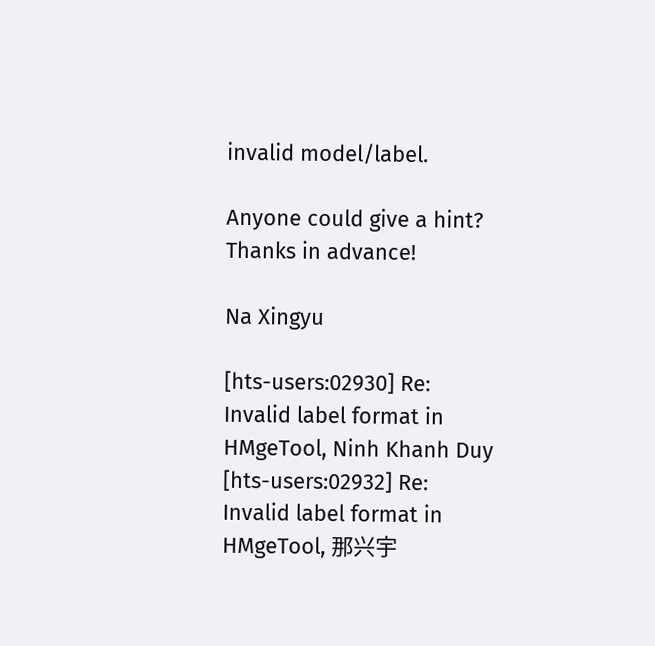invalid model/label.

Anyone could give a hint? Thanks in advance!

Na Xingyu

[hts-users:02930] Re: Invalid label format in HMgeTool, Ninh Khanh Duy
[hts-users:02932] Re: Invalid label format in HMgeTool, 那兴宇